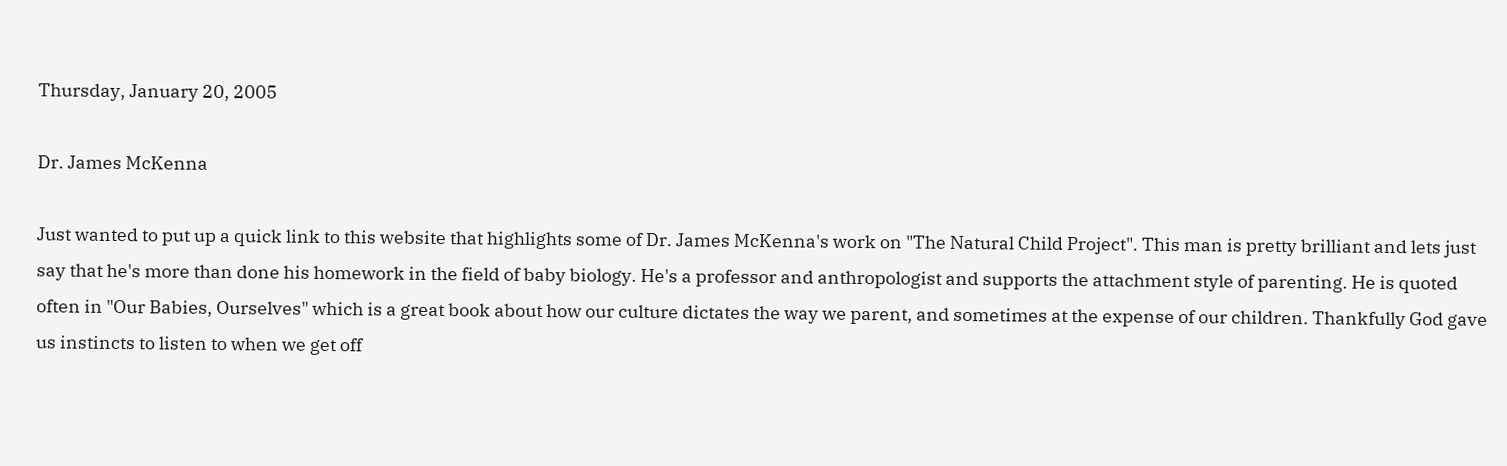Thursday, January 20, 2005

Dr. James McKenna

Just wanted to put up a quick link to this website that highlights some of Dr. James McKenna's work on "The Natural Child Project". This man is pretty brilliant and lets just say that he's more than done his homework in the field of baby biology. He's a professor and anthropologist and supports the attachment style of parenting. He is quoted often in "Our Babies, Ourselves" which is a great book about how our culture dictates the way we parent, and sometimes at the expense of our children. Thankfully God gave us instincts to listen to when we get off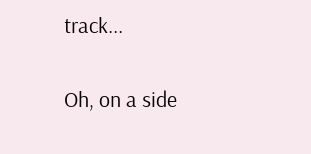track...

Oh, on a side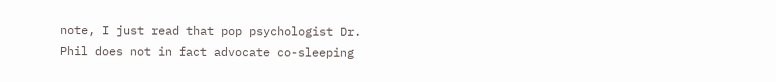note, I just read that pop psychologist Dr. Phil does not in fact advocate co-sleeping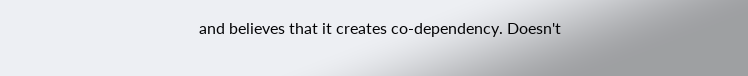and believes that it creates co-dependency. Doesn't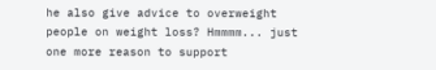he also give advice to overweight people on weight loss? Hmmmm... just one more reason to support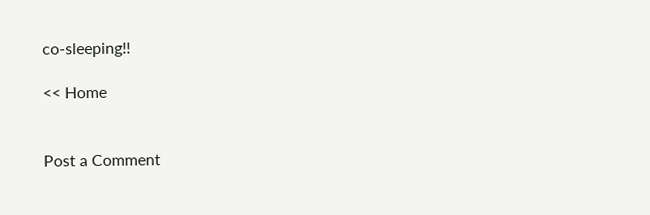co-sleeping!!

<< Home


Post a Comment